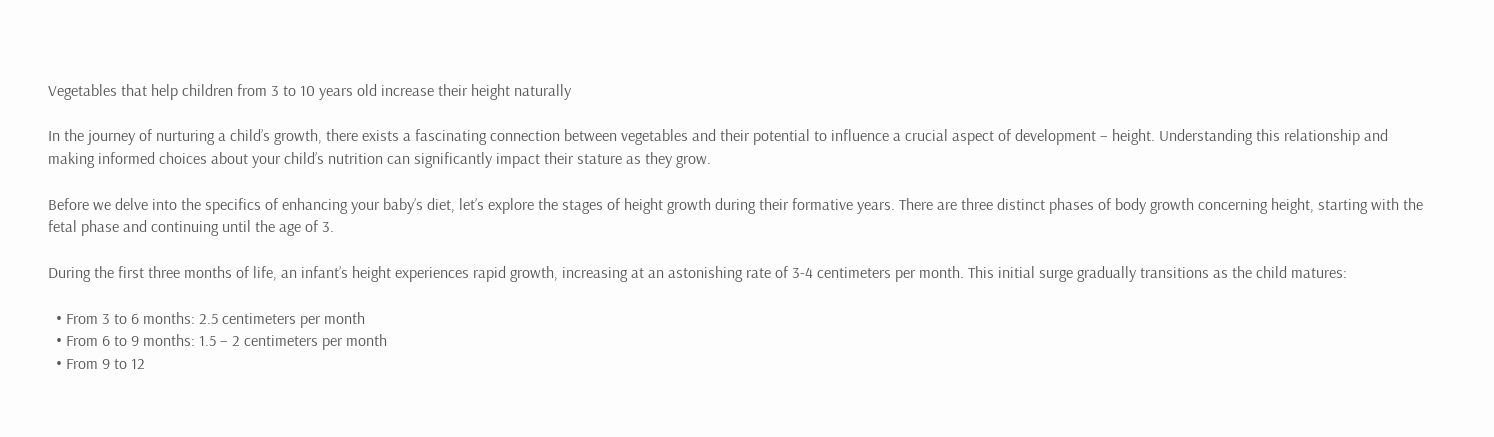Vegetables that help children from 3 to 10 years old increase their height naturally

In the journey of nurturing a child’s growth, there exists a fascinating connection between vegetables and their potential to influence a crucial aspect of development – height. Understanding this relationship and making informed choices about your child’s nutrition can significantly impact their stature as they grow.

Before we delve into the specifics of enhancing your baby’s diet, let’s explore the stages of height growth during their formative years. There are three distinct phases of body growth concerning height, starting with the fetal phase and continuing until the age of 3.

During the first three months of life, an infant’s height experiences rapid growth, increasing at an astonishing rate of 3-4 centimeters per month. This initial surge gradually transitions as the child matures:

  • From 3 to 6 months: 2.5 centimeters per month
  • From 6 to 9 months: 1.5 – 2 centimeters per month
  • From 9 to 12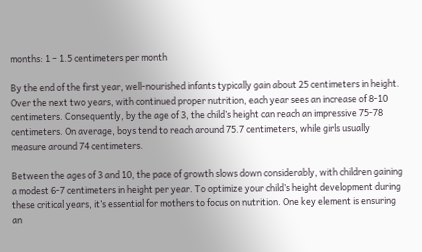months: 1 – 1.5 centimeters per month

By the end of the first year, well-nourished infants typically gain about 25 centimeters in height. Over the next two years, with continued proper nutrition, each year sees an increase of 8-10 centimeters. Consequently, by the age of 3, the child’s height can reach an impressive 75-78 centimeters. On average, boys tend to reach around 75.7 centimeters, while girls usually measure around 74 centimeters.

Between the ages of 3 and 10, the pace of growth slows down considerably, with children gaining a modest 6-7 centimeters in height per year. To optimize your child’s height development during these critical years, it’s essential for mothers to focus on nutrition. One key element is ensuring an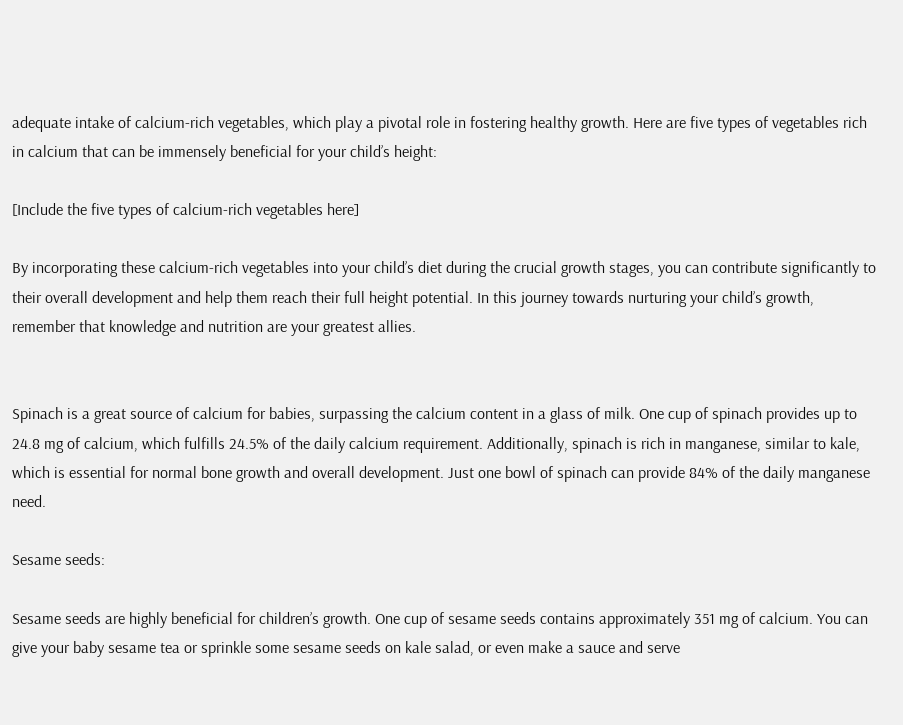adequate intake of calcium-rich vegetables, which play a pivotal role in fostering healthy growth. Here are five types of vegetables rich in calcium that can be immensely beneficial for your child’s height:

[Include the five types of calcium-rich vegetables here]

By incorporating these calcium-rich vegetables into your child’s diet during the crucial growth stages, you can contribute significantly to their overall development and help them reach their full height potential. In this journey towards nurturing your child’s growth, remember that knowledge and nutrition are your greatest allies.


Spinach is a great source of calcium for babies, surpassing the calcium content in a glass of milk. One cup of spinach provides up to 24.8 mg of calcium, which fulfills 24.5% of the daily calcium requirement. Additionally, spinach is rich in manganese, similar to kale, which is essential for normal bone growth and overall development. Just one bowl of spinach can provide 84% of the daily manganese need.

Sesame seeds:

Sesame seeds are highly beneficial for children’s growth. One cup of sesame seeds contains approximately 351 mg of calcium. You can give your baby sesame tea or sprinkle some sesame seeds on kale salad, or even make a sauce and serve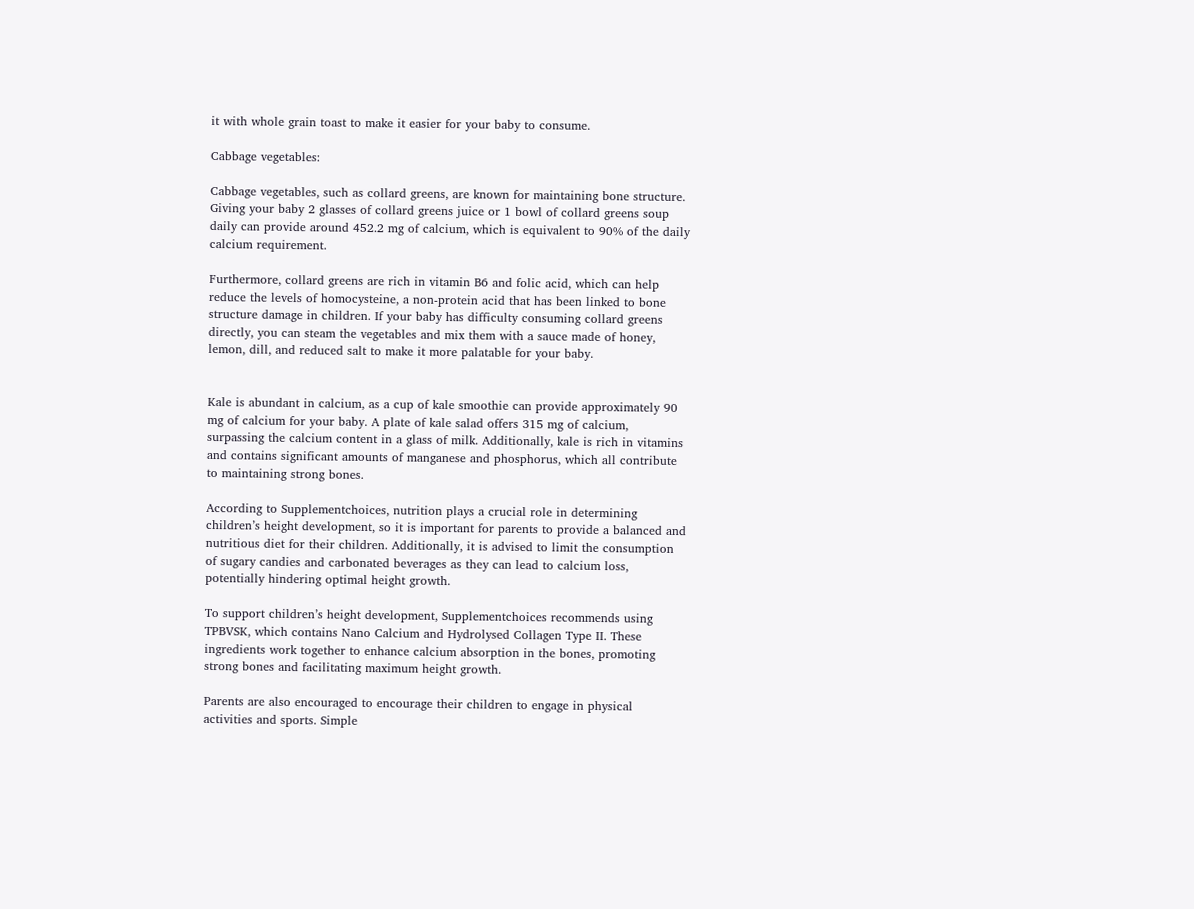it with whole grain toast to make it easier for your baby to consume.

Cabbage vegetables:

Cabbage vegetables, such as collard greens, are known for maintaining bone structure. Giving your baby 2 glasses of collard greens juice or 1 bowl of collard greens soup daily can provide around 452.2 mg of calcium, which is equivalent to 90% of the daily calcium requirement.

Furthermore, collard greens are rich in vitamin B6 and folic acid, which can help reduce the levels of homocysteine, a non-protein acid that has been linked to bone structure damage in children. If your baby has difficulty consuming collard greens directly, you can steam the vegetables and mix them with a sauce made of honey, lemon, dill, and reduced salt to make it more palatable for your baby.


Kale is abundant in calcium, as a cup of kale smoothie can provide approximately 90 mg of calcium for your baby. A plate of kale salad offers 315 mg of calcium, surpassing the calcium content in a glass of milk. Additionally, kale is rich in vitamins and contains significant amounts of manganese and phosphorus, which all contribute to maintaining strong bones.

According to Supplementchoices, nutrition plays a crucial role in determining children’s height development, so it is important for parents to provide a balanced and nutritious diet for their children. Additionally, it is advised to limit the consumption of sugary candies and carbonated beverages as they can lead to calcium loss, potentially hindering optimal height growth.

To support children’s height development, Supplementchoices recommends using TPBVSK, which contains Nano Calcium and Hydrolysed Collagen Type II. These ingredients work together to enhance calcium absorption in the bones, promoting strong bones and facilitating maximum height growth.

Parents are also encouraged to encourage their children to engage in physical activities and sports. Simple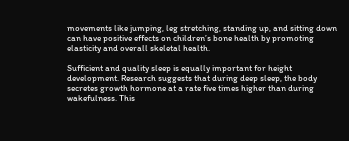movements like jumping, leg stretching, standing up, and sitting down can have positive effects on children’s bone health by promoting elasticity and overall skeletal health.

Sufficient and quality sleep is equally important for height development. Research suggests that during deep sleep, the body secretes growth hormone at a rate five times higher than during wakefulness. This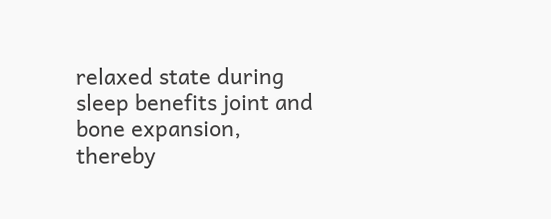relaxed state during sleep benefits joint and bone expansion, thereby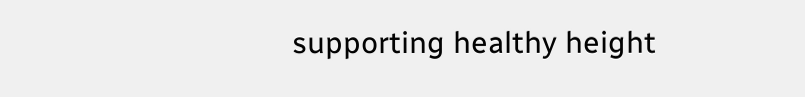supporting healthy height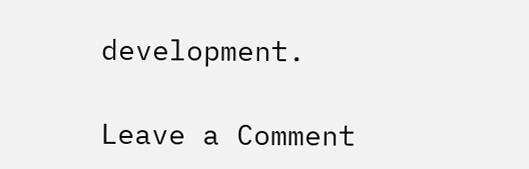development.

Leave a Comment